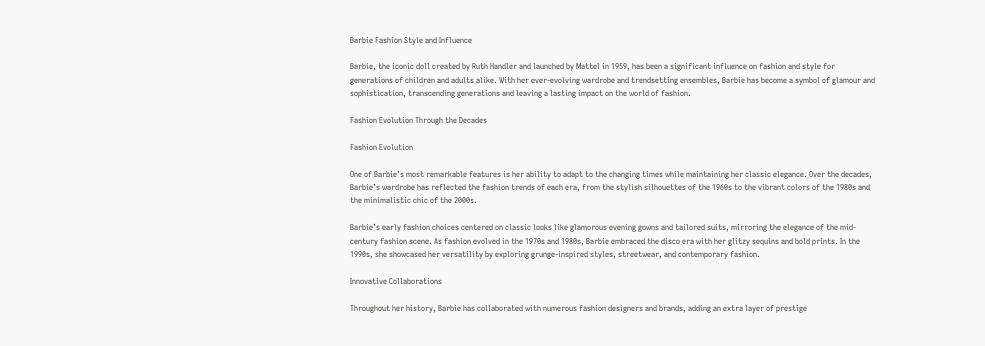Barbie Fashion Style and Influence

Barbie, the iconic doll created by Ruth Handler and launched by Mattel in 1959, has been a significant influence on fashion and style for generations of children and adults alike. With her ever-evolving wardrobe and trendsetting ensembles, Barbie has become a symbol of glamour and sophistication, transcending generations and leaving a lasting impact on the world of fashion.

Fashion Evolution Through the Decades

Fashion Evolution

One of Barbie’s most remarkable features is her ability to adapt to the changing times while maintaining her classic elegance. Over the decades, Barbie’s wardrobe has reflected the fashion trends of each era, from the stylish silhouettes of the 1960s to the vibrant colors of the 1980s and the minimalistic chic of the 2000s.

Barbie’s early fashion choices centered on classic looks like glamorous evening gowns and tailored suits, mirroring the elegance of the mid-century fashion scene. As fashion evolved in the 1970s and 1980s, Barbie embraced the disco era with her glitzy sequins and bold prints. In the 1990s, she showcased her versatility by exploring grunge-inspired styles, streetwear, and contemporary fashion.

Innovative Collaborations

Throughout her history, Barbie has collaborated with numerous fashion designers and brands, adding an extra layer of prestige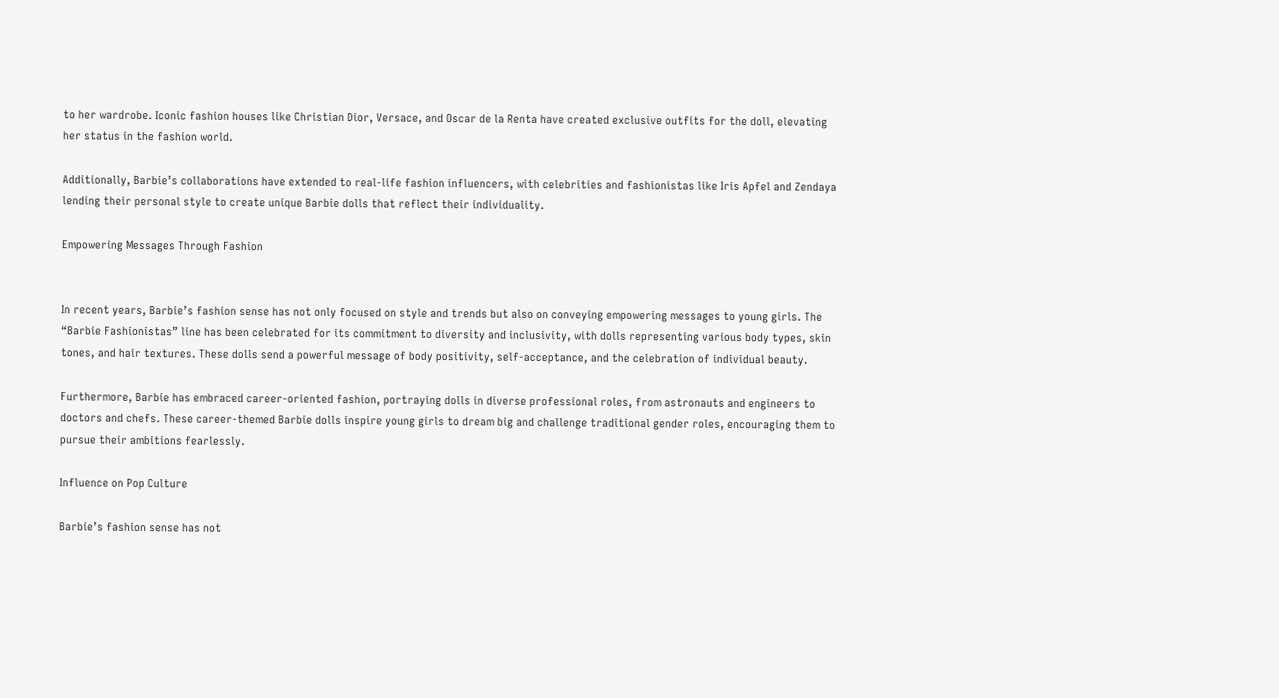to her wardrobe. Iconic fashion houses like Christian Dior, Versace, and Oscar de la Renta have created exclusive outfits for the doll, elevating her status in the fashion world.

Additionally, Barbie’s collaborations have extended to real-life fashion influencers, with celebrities and fashionistas like Iris Apfel and Zendaya lending their personal style to create unique Barbie dolls that reflect their individuality.

Empowering Messages Through Fashion


In recent years, Barbie’s fashion sense has not only focused on style and trends but also on conveying empowering messages to young girls. The “Barbie Fashionistas” line has been celebrated for its commitment to diversity and inclusivity, with dolls representing various body types, skin tones, and hair textures. These dolls send a powerful message of body positivity, self-acceptance, and the celebration of individual beauty.

Furthermore, Barbie has embraced career-oriented fashion, portraying dolls in diverse professional roles, from astronauts and engineers to doctors and chefs. These career-themed Barbie dolls inspire young girls to dream big and challenge traditional gender roles, encouraging them to pursue their ambitions fearlessly.

Influence on Pop Culture

Barbie’s fashion sense has not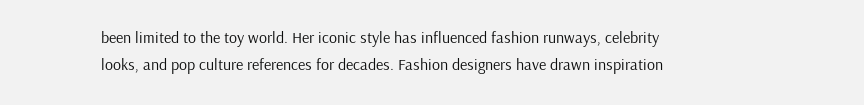been limited to the toy world. Her iconic style has influenced fashion runways, celebrity looks, and pop culture references for decades. Fashion designers have drawn inspiration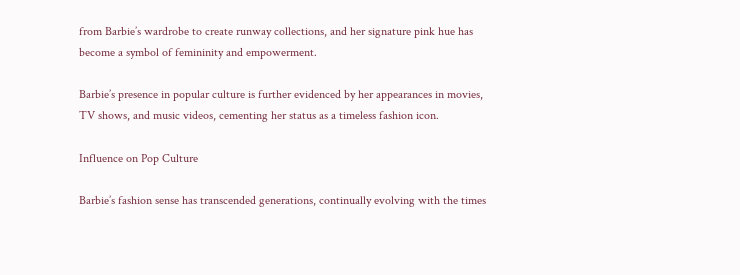from Barbie’s wardrobe to create runway collections, and her signature pink hue has become a symbol of femininity and empowerment.

Barbie’s presence in popular culture is further evidenced by her appearances in movies, TV shows, and music videos, cementing her status as a timeless fashion icon.

Influence on Pop Culture

Barbie’s fashion sense has transcended generations, continually evolving with the times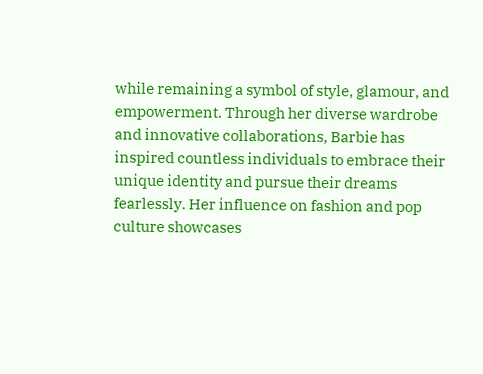while remaining a symbol of style, glamour, and empowerment. Through her diverse wardrobe and innovative collaborations, Barbie has inspired countless individuals to embrace their unique identity and pursue their dreams fearlessly. Her influence on fashion and pop culture showcases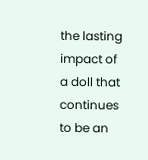the lasting impact of a doll that continues to be an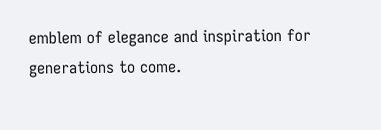emblem of elegance and inspiration for generations to come.